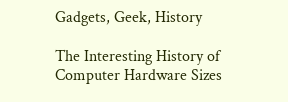Gadgets, Geek, History

The Interesting History of Computer Hardware Sizes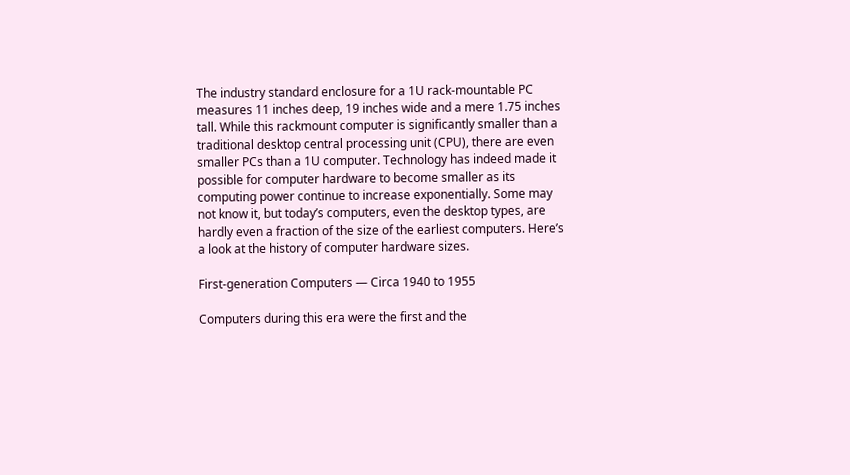The industry standard enclosure for a 1U rack-mountable PC measures 11 inches deep, 19 inches wide and a mere 1.75 inches tall. While this rackmount computer is significantly smaller than a traditional desktop central processing unit (CPU), there are even smaller PCs than a 1U computer. Technology has indeed made it possible for computer hardware to become smaller as its computing power continue to increase exponentially. Some may not know it, but today’s computers, even the desktop types, are hardly even a fraction of the size of the earliest computers. Here’s a look at the history of computer hardware sizes.

First-generation Computers ― Circa 1940 to 1955

Computers during this era were the first and the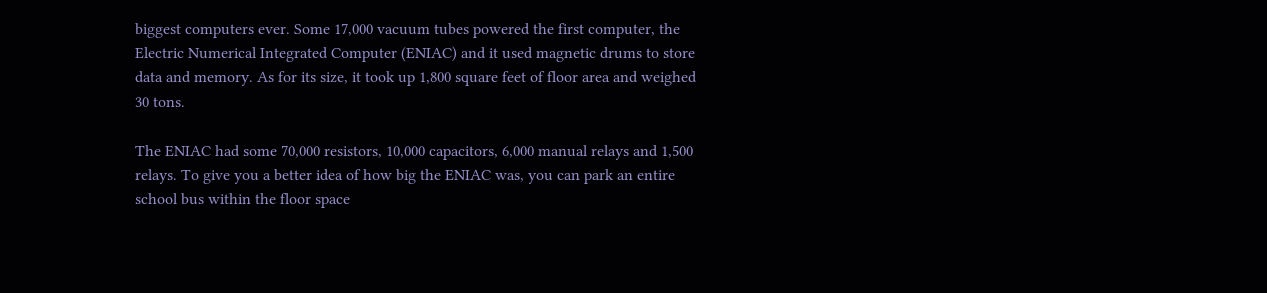biggest computers ever. Some 17,000 vacuum tubes powered the first computer, the Electric Numerical Integrated Computer (ENIAC) and it used magnetic drums to store data and memory. As for its size, it took up 1,800 square feet of floor area and weighed 30 tons.

The ENIAC had some 70,000 resistors, 10,000 capacitors, 6,000 manual relays and 1,500 relays. To give you a better idea of how big the ENIAC was, you can park an entire school bus within the floor space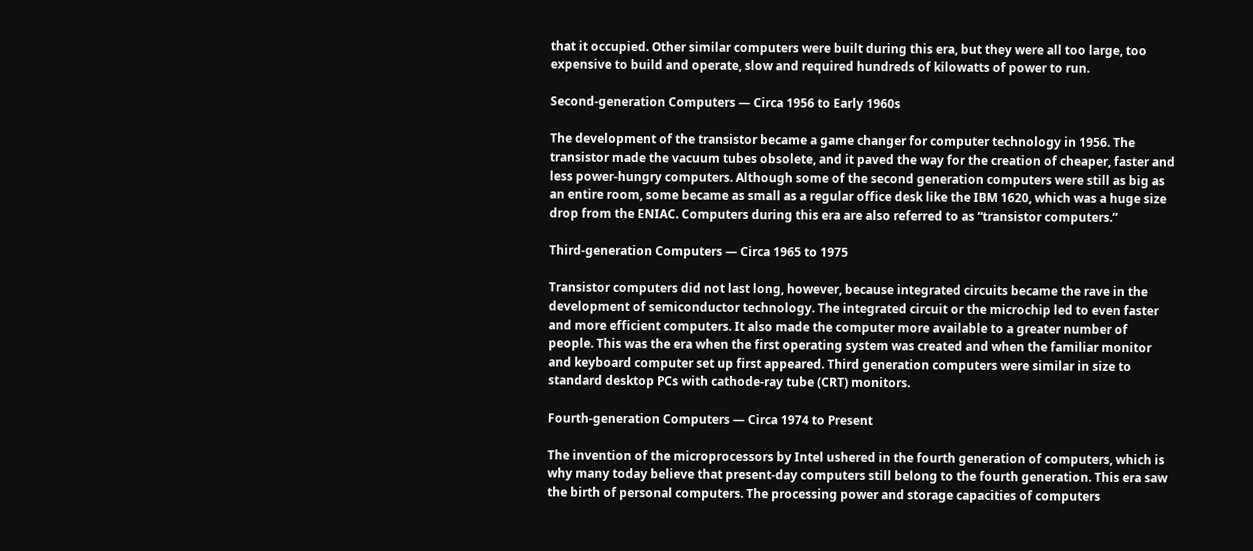that it occupied. Other similar computers were built during this era, but they were all too large, too expensive to build and operate, slow and required hundreds of kilowatts of power to run.

Second-generation Computers ― Circa 1956 to Early 1960s

The development of the transistor became a game changer for computer technology in 1956. The transistor made the vacuum tubes obsolete, and it paved the way for the creation of cheaper, faster and less power-hungry computers. Although some of the second generation computers were still as big as an entire room, some became as small as a regular office desk like the IBM 1620, which was a huge size drop from the ENIAC. Computers during this era are also referred to as “transistor computers.”

Third-generation Computers ― Circa 1965 to 1975

Transistor computers did not last long, however, because integrated circuits became the rave in the development of semiconductor technology. The integrated circuit or the microchip led to even faster and more efficient computers. It also made the computer more available to a greater number of people. This was the era when the first operating system was created and when the familiar monitor and keyboard computer set up first appeared. Third generation computers were similar in size to standard desktop PCs with cathode-ray tube (CRT) monitors.

Fourth-generation Computers ― Circa 1974 to Present

The invention of the microprocessors by Intel ushered in the fourth generation of computers, which is why many today believe that present-day computers still belong to the fourth generation. This era saw the birth of personal computers. The processing power and storage capacities of computers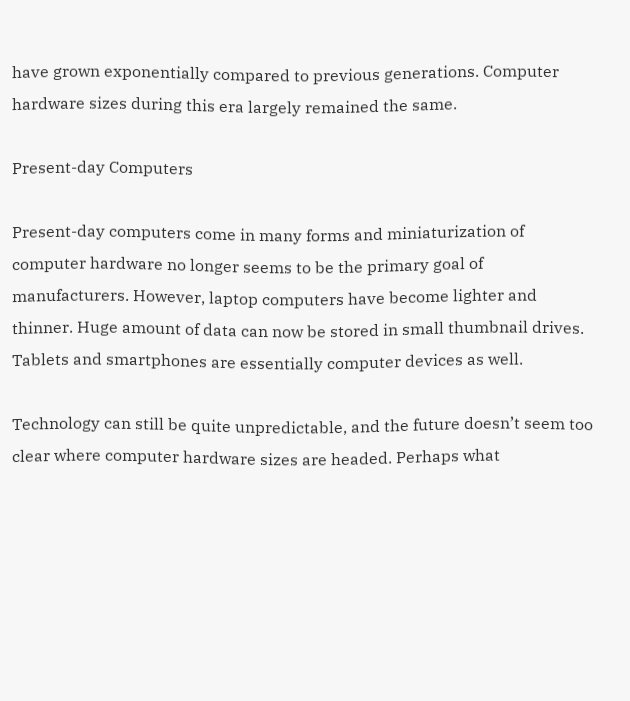have grown exponentially compared to previous generations. Computer hardware sizes during this era largely remained the same.

Present-day Computers

Present-day computers come in many forms and miniaturization of computer hardware no longer seems to be the primary goal of manufacturers. However, laptop computers have become lighter and thinner. Huge amount of data can now be stored in small thumbnail drives. Tablets and smartphones are essentially computer devices as well.

Technology can still be quite unpredictable, and the future doesn’t seem too clear where computer hardware sizes are headed. Perhaps what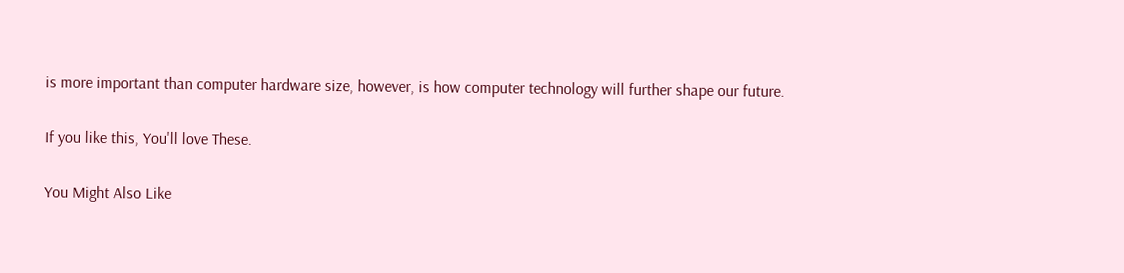is more important than computer hardware size, however, is how computer technology will further shape our future.

If you like this, You'll love These.

You Might Also Like